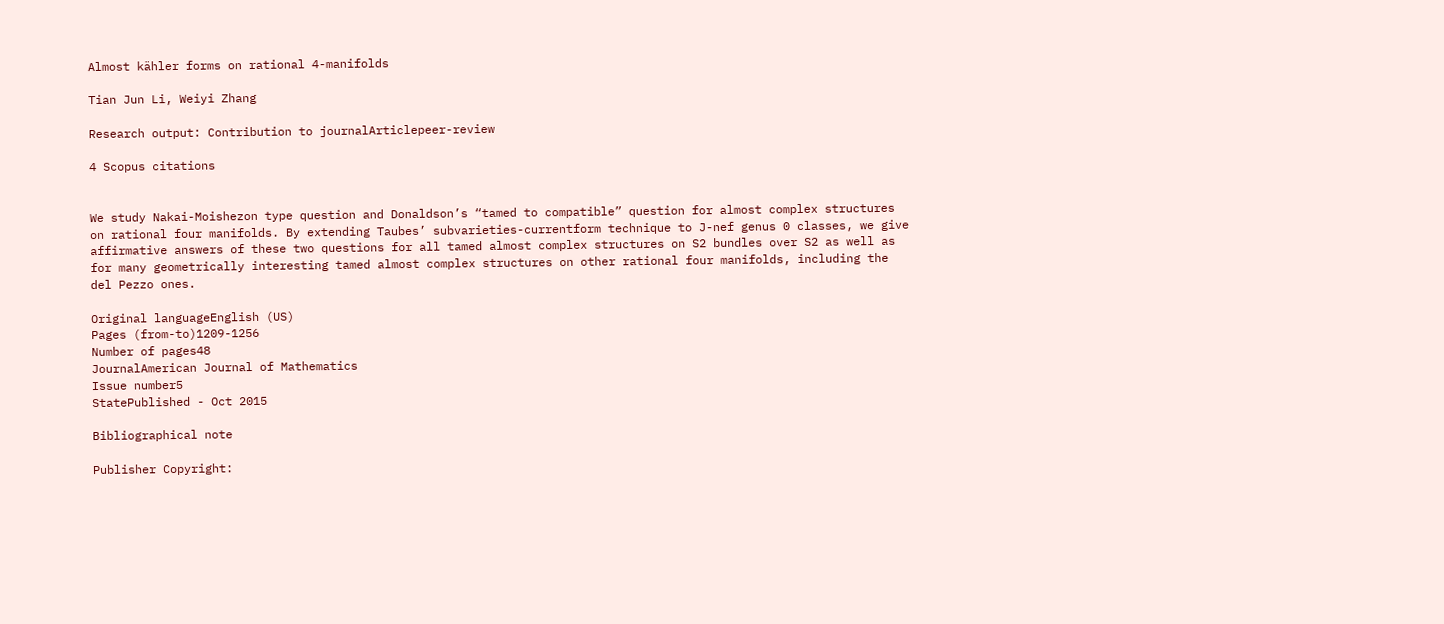Almost kähler forms on rational 4-manifolds

Tian Jun Li, Weiyi Zhang

Research output: Contribution to journalArticlepeer-review

4 Scopus citations


We study Nakai-Moishezon type question and Donaldson’s “tamed to compatible” question for almost complex structures on rational four manifolds. By extending Taubes’ subvarieties-currentform technique to J-nef genus 0 classes, we give affirmative answers of these two questions for all tamed almost complex structures on S2 bundles over S2 as well as for many geometrically interesting tamed almost complex structures on other rational four manifolds, including the del Pezzo ones.

Original languageEnglish (US)
Pages (from-to)1209-1256
Number of pages48
JournalAmerican Journal of Mathematics
Issue number5
StatePublished - Oct 2015

Bibliographical note

Publisher Copyright: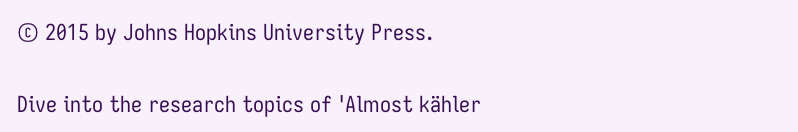© 2015 by Johns Hopkins University Press.


Dive into the research topics of 'Almost kähler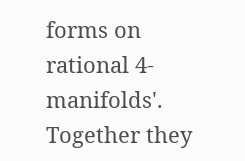forms on rational 4-manifolds'. Together they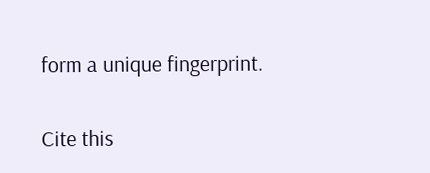form a unique fingerprint.

Cite this